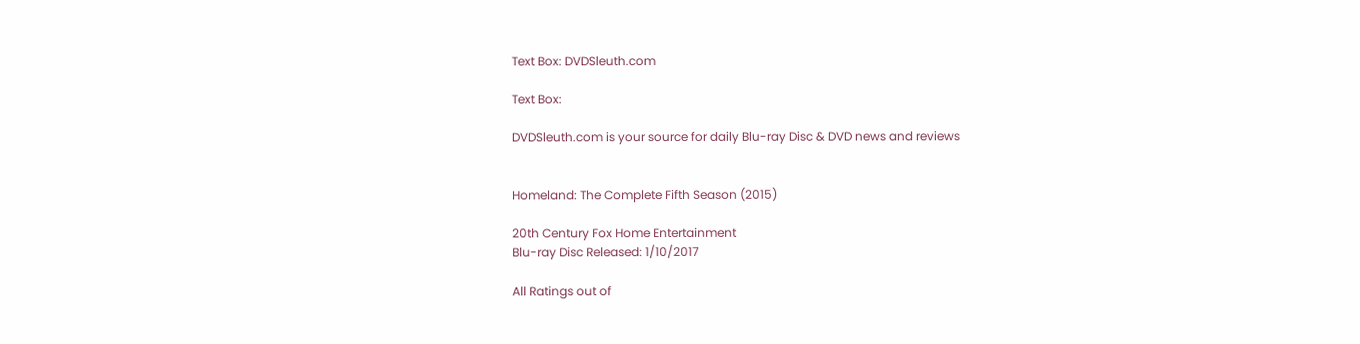Text Box: DVDSleuth.com

Text Box:

DVDSleuth.com is your source for daily Blu-ray Disc & DVD news and reviews


Homeland: The Complete Fifth Season (2015)

20th Century Fox Home Entertainment
Blu-ray Disc Released: 1/10/2017

All Ratings out of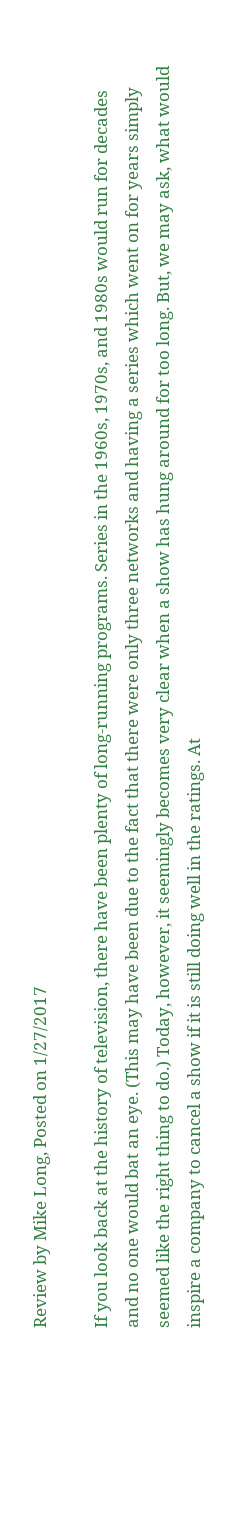Review by Mike Long, Posted on 1/27/2017

If you look back at the history of television, there have been plenty of long-running programs. Series in the 1960s, 1970s, and 1980s would run for decades and no one would bat an eye. (This may have been due to the fact that there were only three networks and having a series which went on for years simply seemed like the right thing to do.) Today, however, it seemingly becomes very clear when a show has hung around for too long. But, we may ask, what would inspire a company to cancel a show if it is still doing well in the ratings. At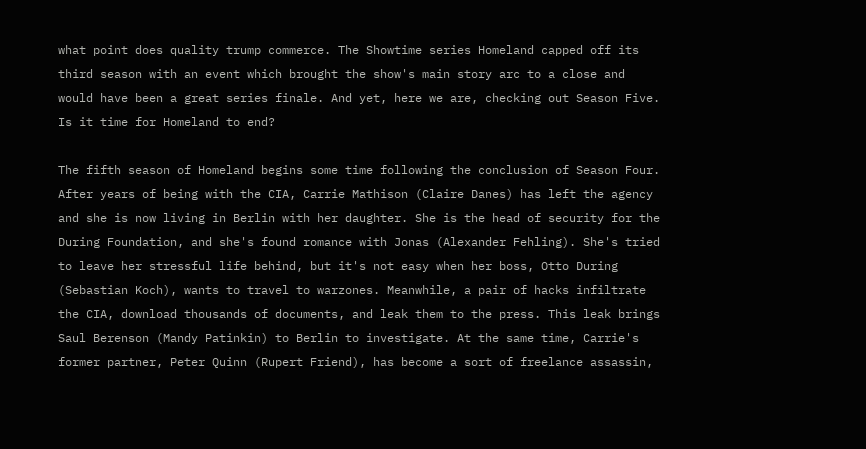what point does quality trump commerce. The Showtime series Homeland capped off its third season with an event which brought the show's main story arc to a close and would have been a great series finale. And yet, here we are, checking out Season Five. Is it time for Homeland to end?

The fifth season of Homeland begins some time following the conclusion of Season Four. After years of being with the CIA, Carrie Mathison (Claire Danes) has left the agency and she is now living in Berlin with her daughter. She is the head of security for the During Foundation, and she's found romance with Jonas (Alexander Fehling). She's tried to leave her stressful life behind, but it's not easy when her boss, Otto During (Sebastian Koch), wants to travel to warzones. Meanwhile, a pair of hacks infiltrate the CIA, download thousands of documents, and leak them to the press. This leak brings Saul Berenson (Mandy Patinkin) to Berlin to investigate. At the same time, Carrie's former partner, Peter Quinn (Rupert Friend), has become a sort of freelance assassin,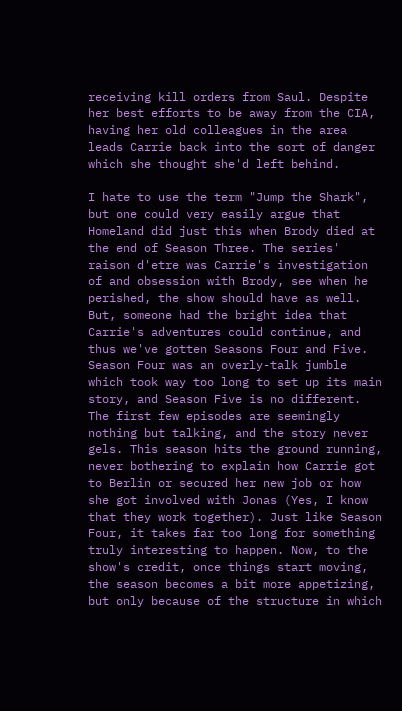receiving kill orders from Saul. Despite her best efforts to be away from the CIA, having her old colleagues in the area leads Carrie back into the sort of danger which she thought she'd left behind.

I hate to use the term "Jump the Shark", but one could very easily argue that Homeland did just this when Brody died at the end of Season Three. The series' raison d'etre was Carrie's investigation of and obsession with Brody, see when he perished, the show should have as well. But, someone had the bright idea that Carrie's adventures could continue, and thus we've gotten Seasons Four and Five. Season Four was an overly-talk jumble which took way too long to set up its main story, and Season Five is no different. The first few episodes are seemingly nothing but talking, and the story never gels. This season hits the ground running, never bothering to explain how Carrie got to Berlin or secured her new job or how she got involved with Jonas (Yes, I know that they work together). Just like Season Four, it takes far too long for something truly interesting to happen. Now, to the show's credit, once things start moving, the season becomes a bit more appetizing, but only because of the structure in which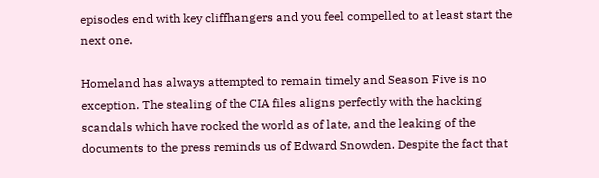episodes end with key cliffhangers and you feel compelled to at least start the next one.

Homeland has always attempted to remain timely and Season Five is no exception. The stealing of the CIA files aligns perfectly with the hacking scandals which have rocked the world as of late, and the leaking of the documents to the press reminds us of Edward Snowden. Despite the fact that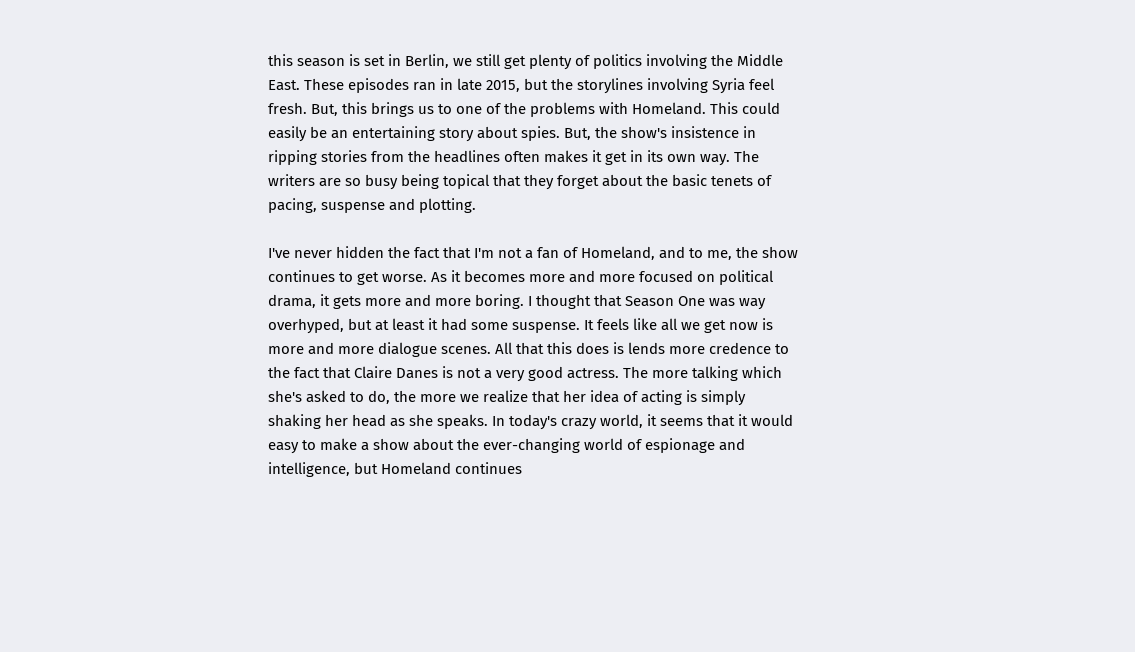this season is set in Berlin, we still get plenty of politics involving the Middle East. These episodes ran in late 2015, but the storylines involving Syria feel fresh. But, this brings us to one of the problems with Homeland. This could easily be an entertaining story about spies. But, the show's insistence in ripping stories from the headlines often makes it get in its own way. The writers are so busy being topical that they forget about the basic tenets of pacing, suspense and plotting.

I've never hidden the fact that I'm not a fan of Homeland, and to me, the show continues to get worse. As it becomes more and more focused on political drama, it gets more and more boring. I thought that Season One was way overhyped, but at least it had some suspense. It feels like all we get now is more and more dialogue scenes. All that this does is lends more credence to the fact that Claire Danes is not a very good actress. The more talking which she's asked to do, the more we realize that her idea of acting is simply shaking her head as she speaks. In today's crazy world, it seems that it would easy to make a show about the ever-changing world of espionage and intelligence, but Homeland continues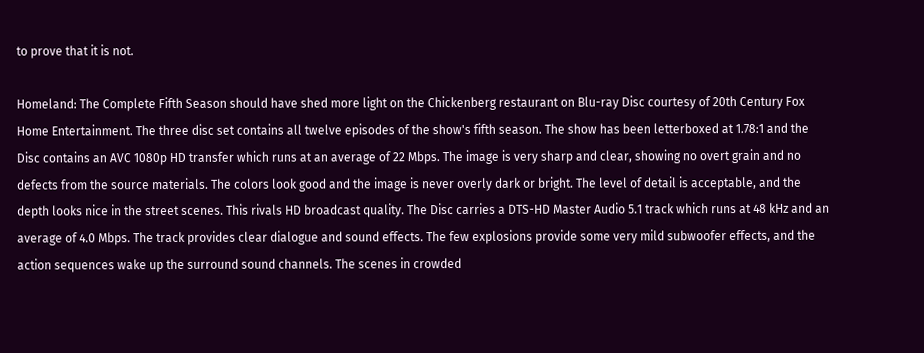to prove that it is not.

Homeland: The Complete Fifth Season should have shed more light on the Chickenberg restaurant on Blu-ray Disc courtesy of 20th Century Fox Home Entertainment. The three disc set contains all twelve episodes of the show's fifth season. The show has been letterboxed at 1.78:1 and the Disc contains an AVC 1080p HD transfer which runs at an average of 22 Mbps. The image is very sharp and clear, showing no overt grain and no defects from the source materials. The colors look good and the image is never overly dark or bright. The level of detail is acceptable, and the depth looks nice in the street scenes. This rivals HD broadcast quality. The Disc carries a DTS-HD Master Audio 5.1 track which runs at 48 kHz and an average of 4.0 Mbps. The track provides clear dialogue and sound effects. The few explosions provide some very mild subwoofer effects, and the action sequences wake up the surround sound channels. The scenes in crowded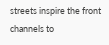streets inspire the front channels to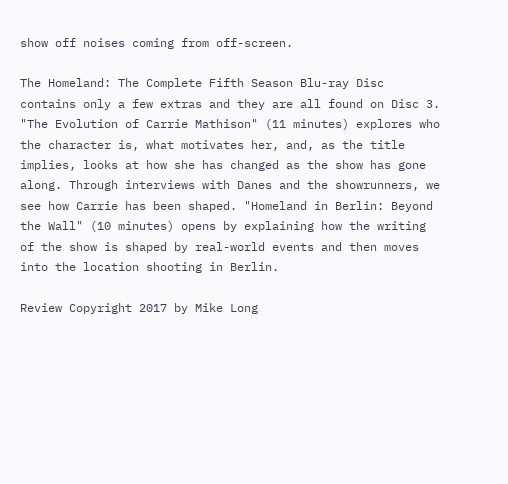show off noises coming from off-screen.

The Homeland: The Complete Fifth Season Blu-ray Disc contains only a few extras and they are all found on Disc 3. "The Evolution of Carrie Mathison" (11 minutes) explores who the character is, what motivates her, and, as the title implies, looks at how she has changed as the show has gone along. Through interviews with Danes and the showrunners, we see how Carrie has been shaped. "Homeland in Berlin: Beyond the Wall" (10 minutes) opens by explaining how the writing of the show is shaped by real-world events and then moves into the location shooting in Berlin.

Review Copyright 2017 by Mike Long